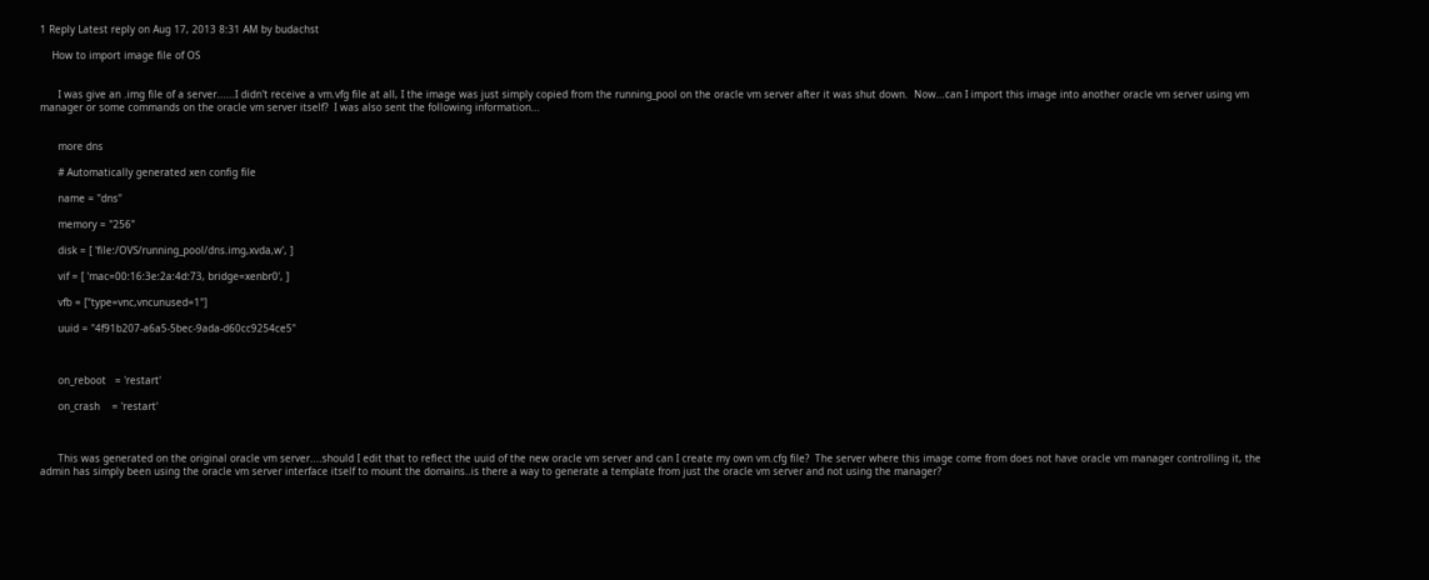1 Reply Latest reply on Aug 17, 2013 8:31 AM by budachst

    How to import image file of OS


      I was give an .img file of a server......I didn't receive a vm.vfg file at all, I the image was just simply copied from the running_pool on the oracle vm server after it was shut down.  Now...can I import this image into another oracle vm server using vm manager or some commands on the oracle vm server itself?  I was also sent the following information...


      more dns

      # Automatically generated xen config file

      name = "dns"

      memory = "256"

      disk = [ 'file:/OVS/running_pool/dns.img,xvda,w', ]

      vif = [ 'mac=00:16:3e:2a:4d:73, bridge=xenbr0', ]

      vfb = ["type=vnc,vncunused=1"]

      uuid = "4f91b207-a6a5-5bec-9ada-d60cc9254ce5"



      on_reboot   = 'restart'

      on_crash    = 'restart'



      This was generated on the original oracle vm server....should I edit that to reflect the uuid of the new oracle vm server and can I create my own vm.cfg file?  The server where this image come from does not have oracle vm manager controlling it, the admin has simply been using the oracle vm server interface itself to mount the domains..is there a way to generate a template from just the oracle vm server and not using the manager?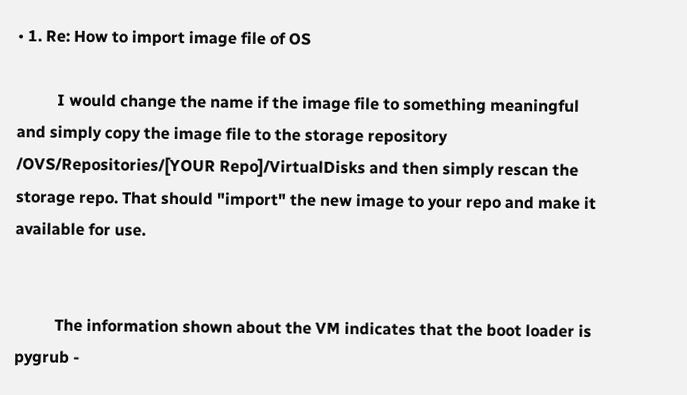• 1. Re: How to import image file of OS

          I would change the name if the image file to something meaningful and simply copy the image file to the storage repository /OVS/Repositories/[YOUR Repo]/VirtualDisks and then simply rescan the storage repo. That should "import" the new image to your repo and make it available for use.


          The information shown about the VM indicates that the boot loader is pygrub -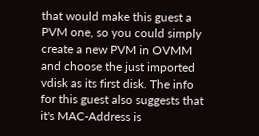that would make this guest a PVM one, so you could simply create a new PVM in OVMM and choose the just imported vdisk as its first disk. The info for this guest also suggests that it's MAC-Address is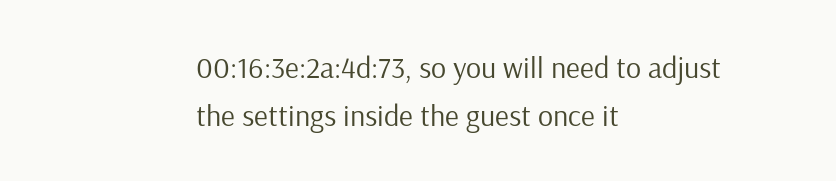00:16:3e:2a:4d:73, so you will need to adjust the settings inside the guest once it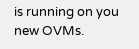is running on you new OVMs.